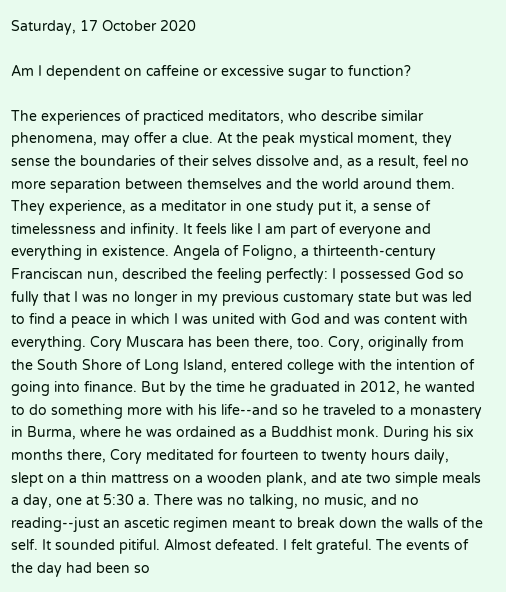Saturday, 17 October 2020

Am I dependent on caffeine or excessive sugar to function?

The experiences of practiced meditators, who describe similar phenomena, may offer a clue. At the peak mystical moment, they sense the boundaries of their selves dissolve and, as a result, feel no more separation between themselves and the world around them. They experience, as a meditator in one study put it, a sense of timelessness and infinity. It feels like I am part of everyone and everything in existence. Angela of Foligno, a thirteenth-century Franciscan nun, described the feeling perfectly: I possessed God so fully that I was no longer in my previous customary state but was led to find a peace in which I was united with God and was content with everything. Cory Muscara has been there, too. Cory, originally from the South Shore of Long Island, entered college with the intention of going into finance. But by the time he graduated in 2012, he wanted to do something more with his life--and so he traveled to a monastery in Burma, where he was ordained as a Buddhist monk. During his six months there, Cory meditated for fourteen to twenty hours daily, slept on a thin mattress on a wooden plank, and ate two simple meals a day, one at 5:30 a. There was no talking, no music, and no reading--just an ascetic regimen meant to break down the walls of the self. It sounded pitiful. Almost defeated. I felt grateful. The events of the day had been so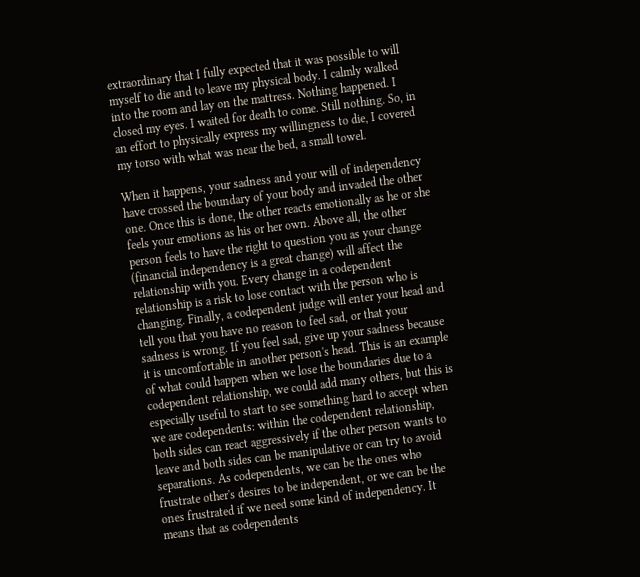extraordinary that I fully expected that it was possible to will myself to die and to leave my physical body. I calmly walked into the room and lay on the mattress. Nothing happened. I closed my eyes. I waited for death to come. Still nothing. So, in an effort to physically express my willingness to die, I covered my torso with what was near the bed, a small towel.

When it happens, your sadness and your will of independency have crossed the boundary of your body and invaded the other one. Once this is done, the other reacts emotionally as he or she feels your emotions as his or her own. Above all, the other person feels to have the right to question you as your change (financial independency is a great change) will affect the relationship with you. Every change in a codependent relationship is a risk to lose contact with the person who is changing. Finally, a codependent judge will enter your head and tell you that you have no reason to feel sad, or that your sadness is wrong. If you feel sad, give up your sadness because it is uncomfortable in another person's head. This is an example of what could happen when we lose the boundaries due to a codependent relationship, we could add many others, but this is especially useful to start to see something hard to accept when we are codependents: within the codependent relationship, both sides can react aggressively if the other person wants to leave and both sides can be manipulative or can try to avoid separations. As codependents, we can be the ones who frustrate other's desires to be independent, or we can be the ones frustrated if we need some kind of independency. It means that as codependents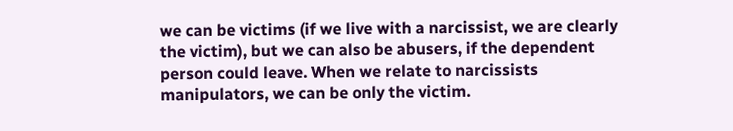we can be victims (if we live with a narcissist, we are clearly the victim), but we can also be abusers, if the dependent person could leave. When we relate to narcissists manipulators, we can be only the victim.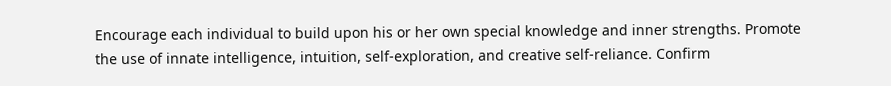Encourage each individual to build upon his or her own special knowledge and inner strengths. Promote the use of innate intelligence, intuition, self-exploration, and creative self-reliance. Confirm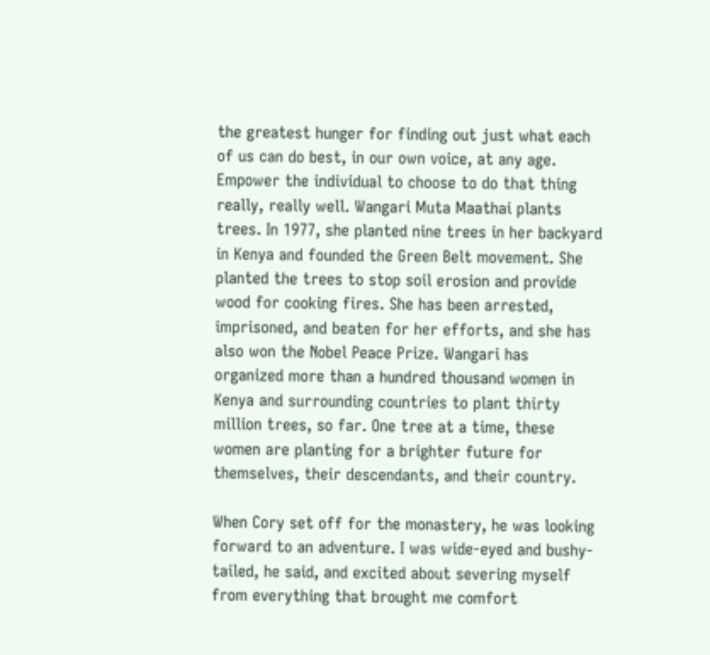the greatest hunger for finding out just what each of us can do best, in our own voice, at any age. Empower the individual to choose to do that thing really, really well. Wangari Muta Maathai plants trees. In 1977, she planted nine trees in her backyard in Kenya and founded the Green Belt movement. She planted the trees to stop soil erosion and provide wood for cooking fires. She has been arrested, imprisoned, and beaten for her efforts, and she has also won the Nobel Peace Prize. Wangari has organized more than a hundred thousand women in Kenya and surrounding countries to plant thirty million trees, so far. One tree at a time, these women are planting for a brighter future for themselves, their descendants, and their country.

When Cory set off for the monastery, he was looking forward to an adventure. I was wide-eyed and bushy-tailed, he said, and excited about severing myself from everything that brought me comfort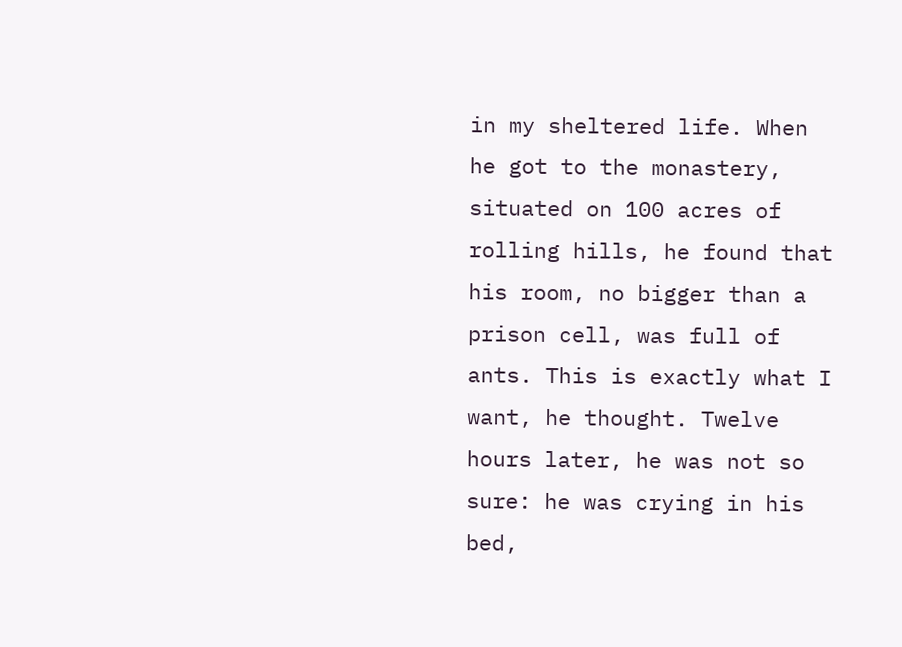in my sheltered life. When he got to the monastery, situated on 100 acres of rolling hills, he found that his room, no bigger than a prison cell, was full of ants. This is exactly what I want, he thought. Twelve hours later, he was not so sure: he was crying in his bed,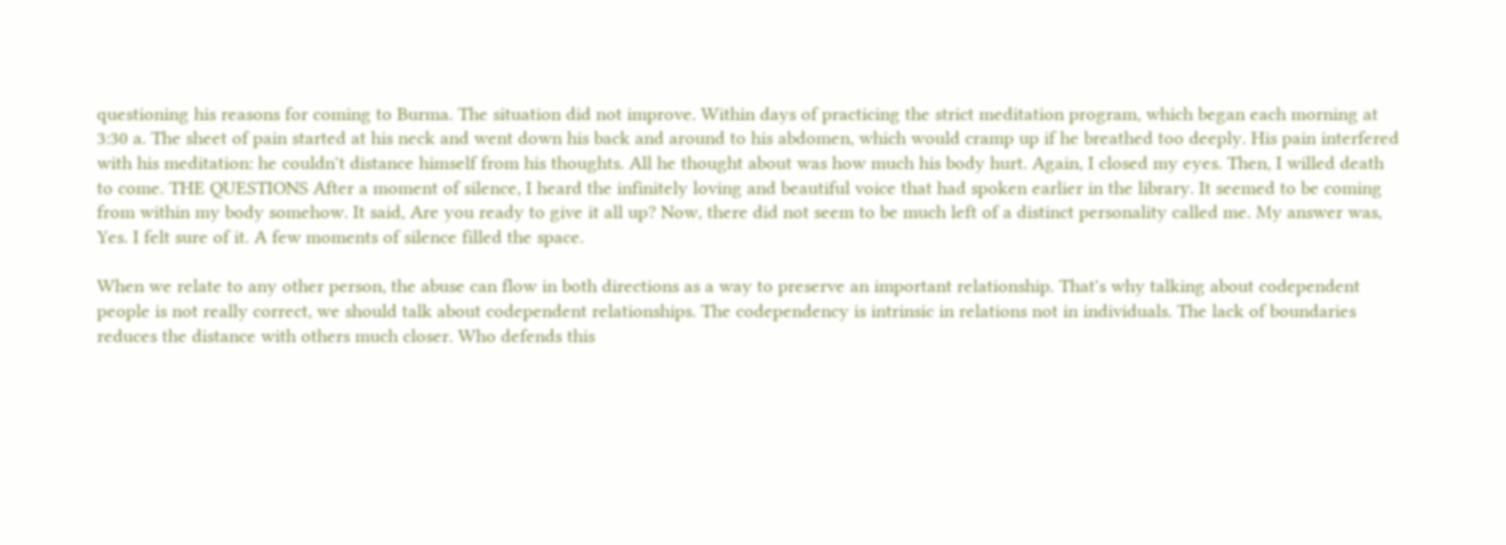questioning his reasons for coming to Burma. The situation did not improve. Within days of practicing the strict meditation program, which began each morning at 3:30 a. The sheet of pain started at his neck and went down his back and around to his abdomen, which would cramp up if he breathed too deeply. His pain interfered with his meditation: he couldn't distance himself from his thoughts. All he thought about was how much his body hurt. Again, I closed my eyes. Then, I willed death to come. THE QUESTIONS After a moment of silence, I heard the infinitely loving and beautiful voice that had spoken earlier in the library. It seemed to be coming from within my body somehow. It said, Are you ready to give it all up? Now, there did not seem to be much left of a distinct personality called me. My answer was, Yes. I felt sure of it. A few moments of silence filled the space.

When we relate to any other person, the abuse can flow in both directions as a way to preserve an important relationship. That's why talking about codependent people is not really correct, we should talk about codependent relationships. The codependency is intrinsic in relations not in individuals. The lack of boundaries reduces the distance with others much closer. Who defends this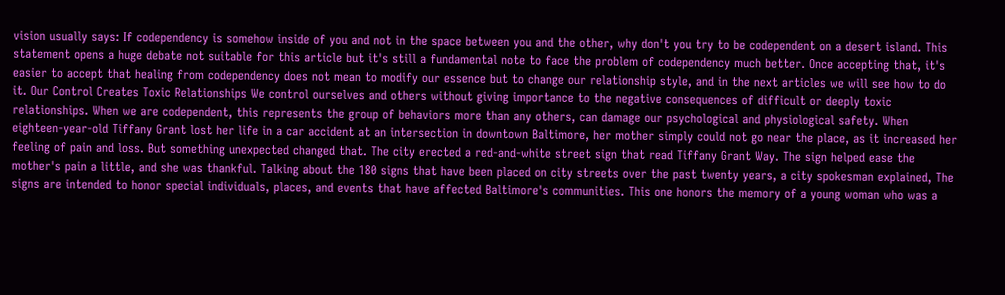vision usually says: If codependency is somehow inside of you and not in the space between you and the other, why don't you try to be codependent on a desert island. This statement opens a huge debate not suitable for this article but it's still a fundamental note to face the problem of codependency much better. Once accepting that, it's easier to accept that healing from codependency does not mean to modify our essence but to change our relationship style, and in the next articles we will see how to do it. Our Control Creates Toxic Relationships We control ourselves and others without giving importance to the negative consequences of difficult or deeply toxic relationships. When we are codependent, this represents the group of behaviors more than any others, can damage our psychological and physiological safety. When eighteen-year-old Tiffany Grant lost her life in a car accident at an intersection in downtown Baltimore, her mother simply could not go near the place, as it increased her feeling of pain and loss. But something unexpected changed that. The city erected a red-and-white street sign that read Tiffany Grant Way. The sign helped ease the mother's pain a little, and she was thankful. Talking about the 180 signs that have been placed on city streets over the past twenty years, a city spokesman explained, The signs are intended to honor special individuals, places, and events that have affected Baltimore's communities. This one honors the memory of a young woman who was a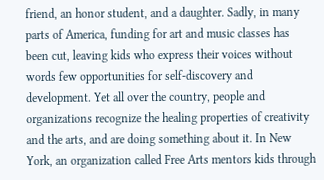friend, an honor student, and a daughter. Sadly, in many parts of America, funding for art and music classes has been cut, leaving kids who express their voices without words few opportunities for self-discovery and development. Yet all over the country, people and organizations recognize the healing properties of creativity and the arts, and are doing something about it. In New York, an organization called Free Arts mentors kids through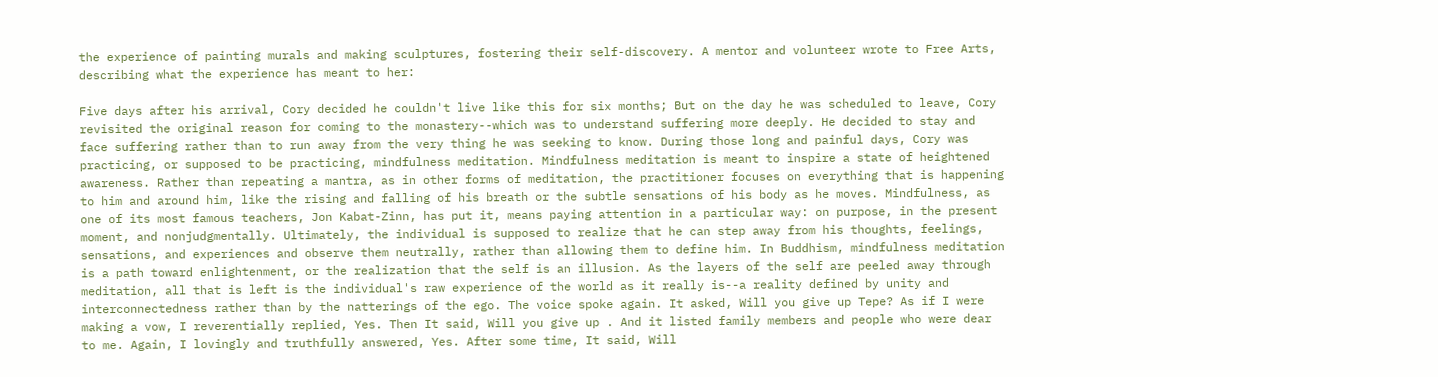the experience of painting murals and making sculptures, fostering their self-discovery. A mentor and volunteer wrote to Free Arts, describing what the experience has meant to her:

Five days after his arrival, Cory decided he couldn't live like this for six months; But on the day he was scheduled to leave, Cory revisited the original reason for coming to the monastery--which was to understand suffering more deeply. He decided to stay and face suffering rather than to run away from the very thing he was seeking to know. During those long and painful days, Cory was practicing, or supposed to be practicing, mindfulness meditation. Mindfulness meditation is meant to inspire a state of heightened awareness. Rather than repeating a mantra, as in other forms of meditation, the practitioner focuses on everything that is happening to him and around him, like the rising and falling of his breath or the subtle sensations of his body as he moves. Mindfulness, as one of its most famous teachers, Jon Kabat-Zinn, has put it, means paying attention in a particular way: on purpose, in the present moment, and nonjudgmentally. Ultimately, the individual is supposed to realize that he can step away from his thoughts, feelings, sensations, and experiences and observe them neutrally, rather than allowing them to define him. In Buddhism, mindfulness meditation is a path toward enlightenment, or the realization that the self is an illusion. As the layers of the self are peeled away through meditation, all that is left is the individual's raw experience of the world as it really is--a reality defined by unity and interconnectedness rather than by the natterings of the ego. The voice spoke again. It asked, Will you give up Tepe? As if I were making a vow, I reverentially replied, Yes. Then It said, Will you give up . And it listed family members and people who were dear to me. Again, I lovingly and truthfully answered, Yes. After some time, It said, Will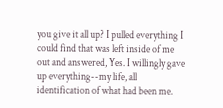you give it all up? I pulled everything I could find that was left inside of me out and answered, Yes. I willingly gave up everything--my life, all identification of what had been me.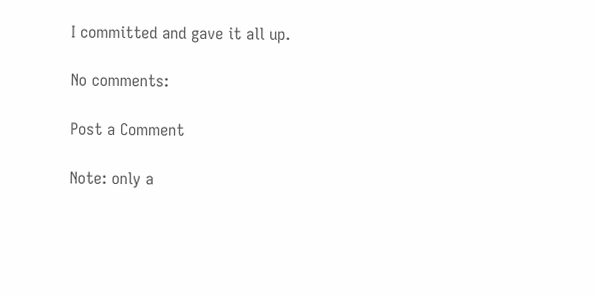I committed and gave it all up.

No comments:

Post a Comment

Note: only a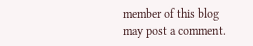member of this blog may post a comment.